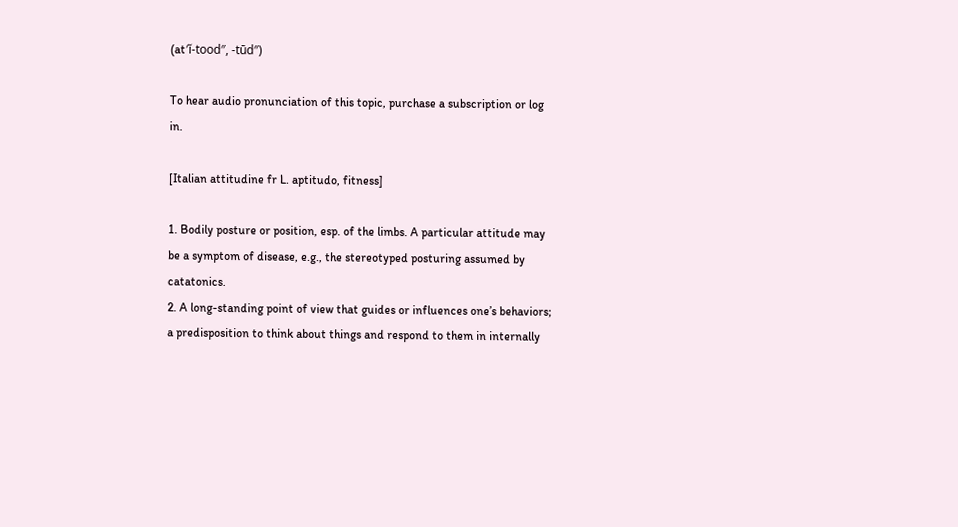(at′ĭ-tood″, -tūd″)

To hear audio pronunciation of this topic, purchase a subscription or log in.

[Italian attitudine fr L. aptitudo, fitness]

1. Bodily posture or position, esp. of the limbs. A particular attitude may be a symptom of disease, e.g., the stereotyped posturing assumed by catatonics.
2. A long-standing point of view that guides or influences one’s behaviors; a predisposition to think about things and respond to them in internally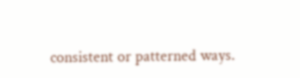consistent or patterned ways.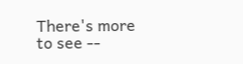There's more to see --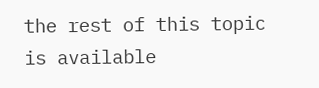the rest of this topic is available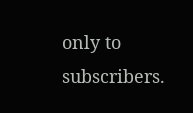only to subscribers.